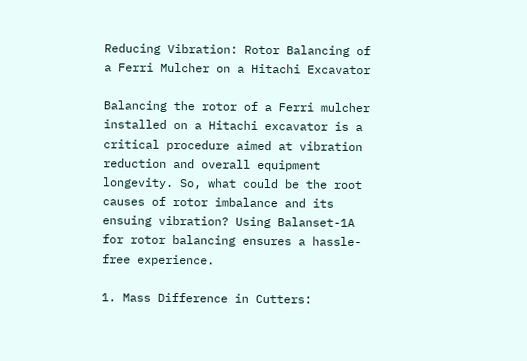Reducing Vibration: Rotor Balancing of a Ferri Mulcher on a Hitachi Excavator

Balancing the rotor of a Ferri mulcher installed on a Hitachi excavator is a critical procedure aimed at vibration reduction and overall equipment longevity. So, what could be the root causes of rotor imbalance and its ensuing vibration? Using Balanset-1A for rotor balancing ensures a hassle-free experience.

1. Mass Difference in Cutters: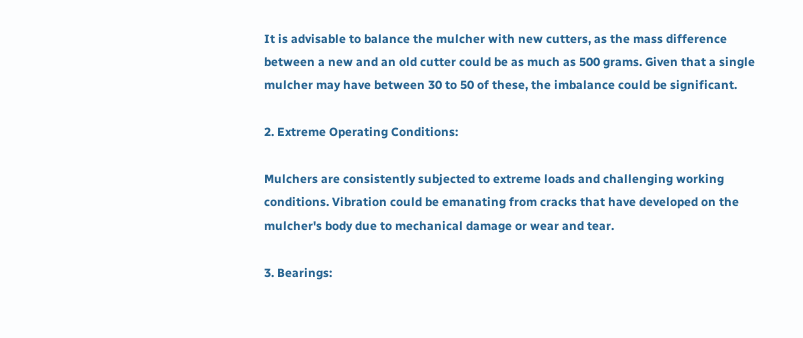It is advisable to balance the mulcher with new cutters, as the mass difference between a new and an old cutter could be as much as 500 grams. Given that a single mulcher may have between 30 to 50 of these, the imbalance could be significant.

2. Extreme Operating Conditions:

Mulchers are consistently subjected to extreme loads and challenging working conditions. Vibration could be emanating from cracks that have developed on the mulcher's body due to mechanical damage or wear and tear.

3. Bearings: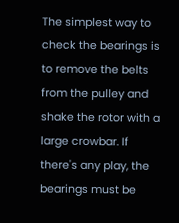The simplest way to check the bearings is to remove the belts from the pulley and shake the rotor with a large crowbar. If there's any play, the bearings must be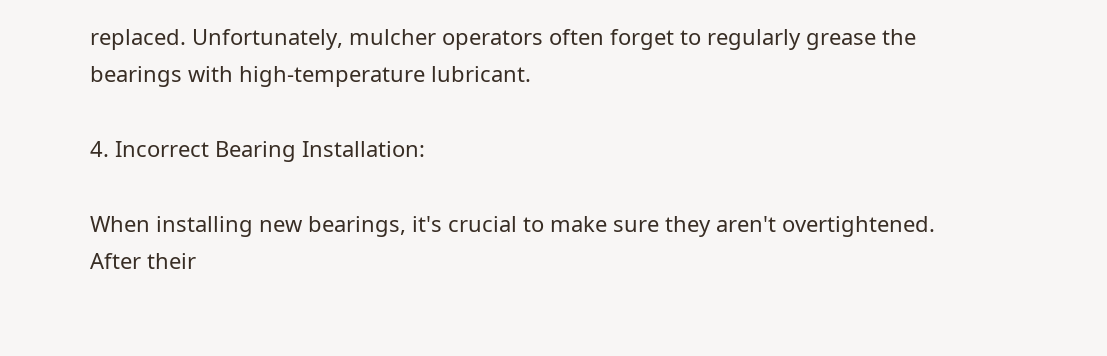replaced. Unfortunately, mulcher operators often forget to regularly grease the bearings with high-temperature lubricant.

4. Incorrect Bearing Installation:

When installing new bearings, it's crucial to make sure they aren't overtightened. After their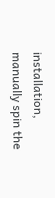installation, manually spin the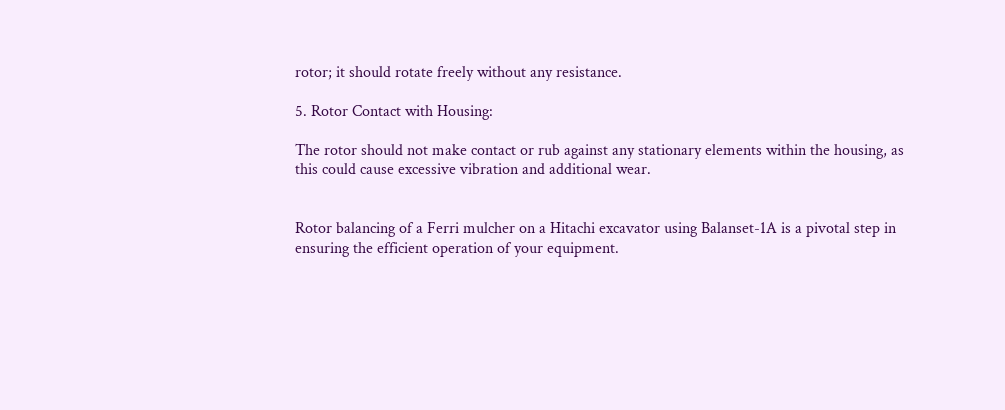rotor; it should rotate freely without any resistance.

5. Rotor Contact with Housing:

The rotor should not make contact or rub against any stationary elements within the housing, as this could cause excessive vibration and additional wear.


Rotor balancing of a Ferri mulcher on a Hitachi excavator using Balanset-1A is a pivotal step in ensuring the efficient operation of your equipment.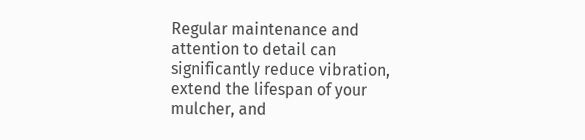Regular maintenance and attention to detail can significantly reduce vibration, extend the lifespan of your mulcher, and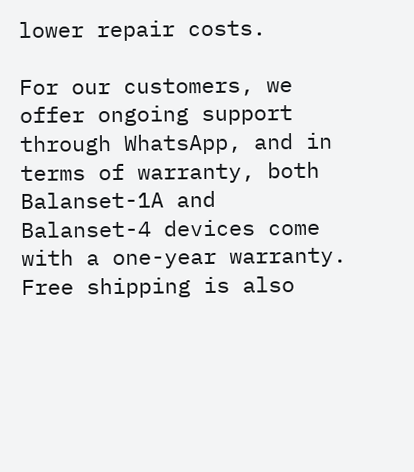lower repair costs.

For our customers, we offer ongoing support through WhatsApp, and in terms of warranty, both Balanset-1A and Balanset-4 devices come with a one-year warranty. Free shipping is also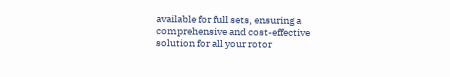available for full sets, ensuring a comprehensive and cost-effective solution for all your rotor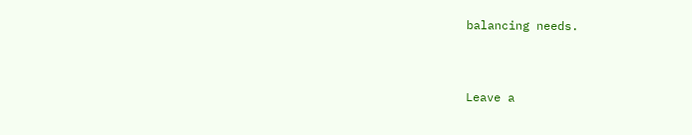balancing needs.


Leave a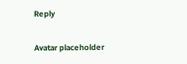Reply

Avatar placeholder